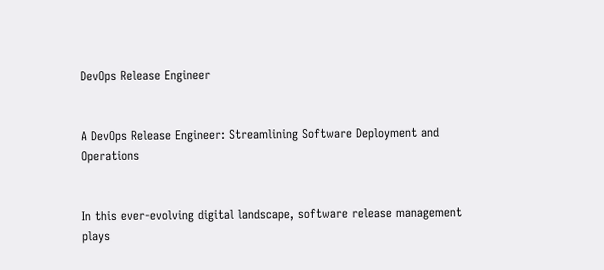DevOps Release Engineer


A DevOps Release Engineer: Streamlining Software Deployment and Operations


In this ever-evolving digital landscape, software release management plays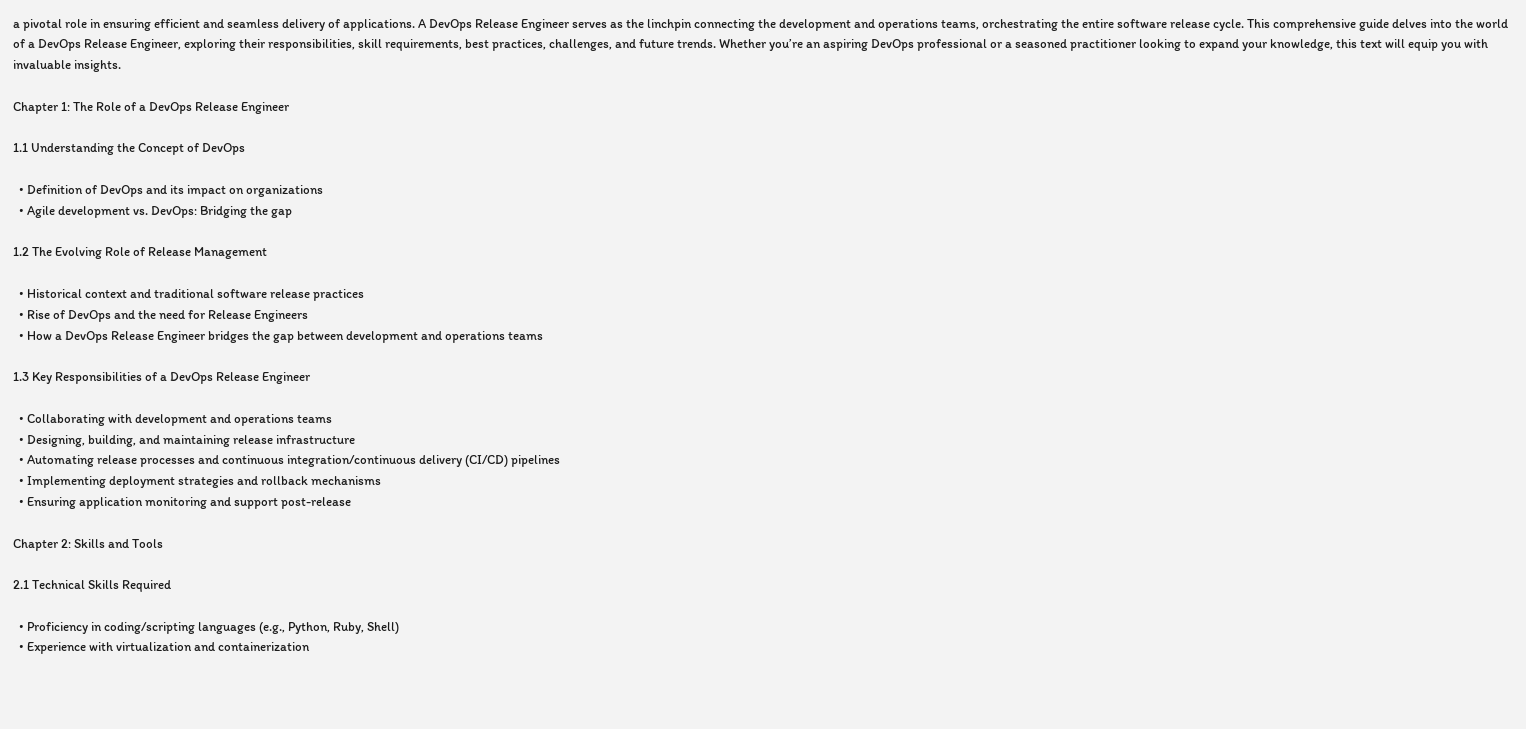a pivotal role in ensuring efficient and seamless delivery of applications. A DevOps Release Engineer serves as the linchpin connecting the development and operations teams, orchestrating the entire software release cycle. This comprehensive guide delves into the world of a DevOps Release Engineer, exploring their responsibilities, skill requirements, best practices, challenges, and future trends. Whether you’re an aspiring DevOps professional or a seasoned practitioner looking to expand your knowledge, this text will equip you with invaluable insights.

Chapter 1: The Role of a DevOps Release Engineer

1.1 Understanding the Concept of DevOps

  • Definition of DevOps and its impact on organizations
  • Agile development vs. DevOps: Bridging the gap

1.2 The Evolving Role of Release Management

  • Historical context and traditional software release practices
  • Rise of DevOps and the need for Release Engineers
  • How a DevOps Release Engineer bridges the gap between development and operations teams

1.3 Key Responsibilities of a DevOps Release Engineer

  • Collaborating with development and operations teams
  • Designing, building, and maintaining release infrastructure
  • Automating release processes and continuous integration/continuous delivery (CI/CD) pipelines
  • Implementing deployment strategies and rollback mechanisms
  • Ensuring application monitoring and support post-release

Chapter 2: Skills and Tools

2.1 Technical Skills Required

  • Proficiency in coding/scripting languages (e.g., Python, Ruby, Shell)
  • Experience with virtualization and containerization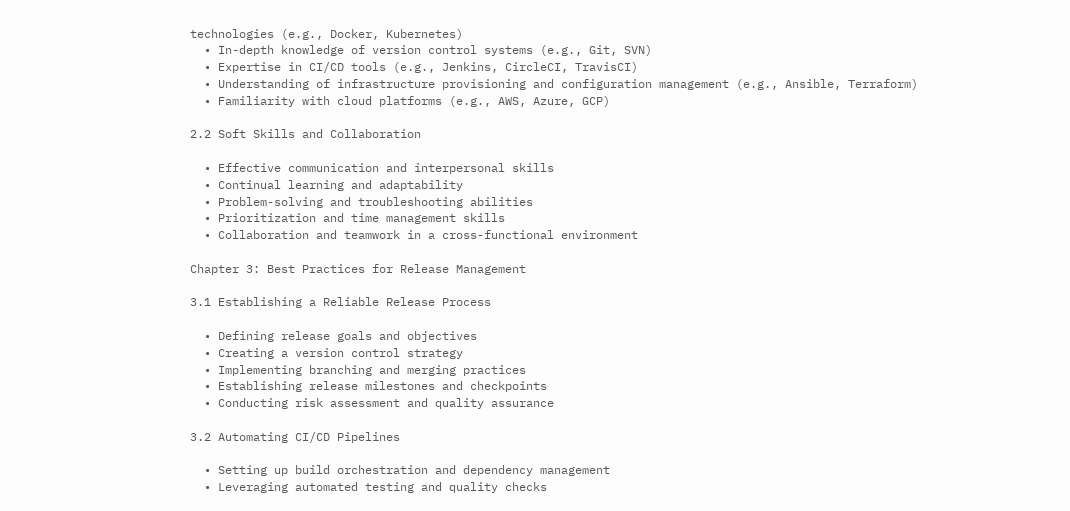technologies (e.g., Docker, Kubernetes)
  • In-depth knowledge of version control systems (e.g., Git, SVN)
  • Expertise in CI/CD tools (e.g., Jenkins, CircleCI, TravisCI)
  • Understanding of infrastructure provisioning and configuration management (e.g., Ansible, Terraform)
  • Familiarity with cloud platforms (e.g., AWS, Azure, GCP)

2.2 Soft Skills and Collaboration

  • Effective communication and interpersonal skills
  • Continual learning and adaptability
  • Problem-solving and troubleshooting abilities
  • Prioritization and time management skills
  • Collaboration and teamwork in a cross-functional environment

Chapter 3: Best Practices for Release Management

3.1 Establishing a Reliable Release Process

  • Defining release goals and objectives
  • Creating a version control strategy
  • Implementing branching and merging practices
  • Establishing release milestones and checkpoints
  • Conducting risk assessment and quality assurance

3.2 Automating CI/CD Pipelines

  • Setting up build orchestration and dependency management
  • Leveraging automated testing and quality checks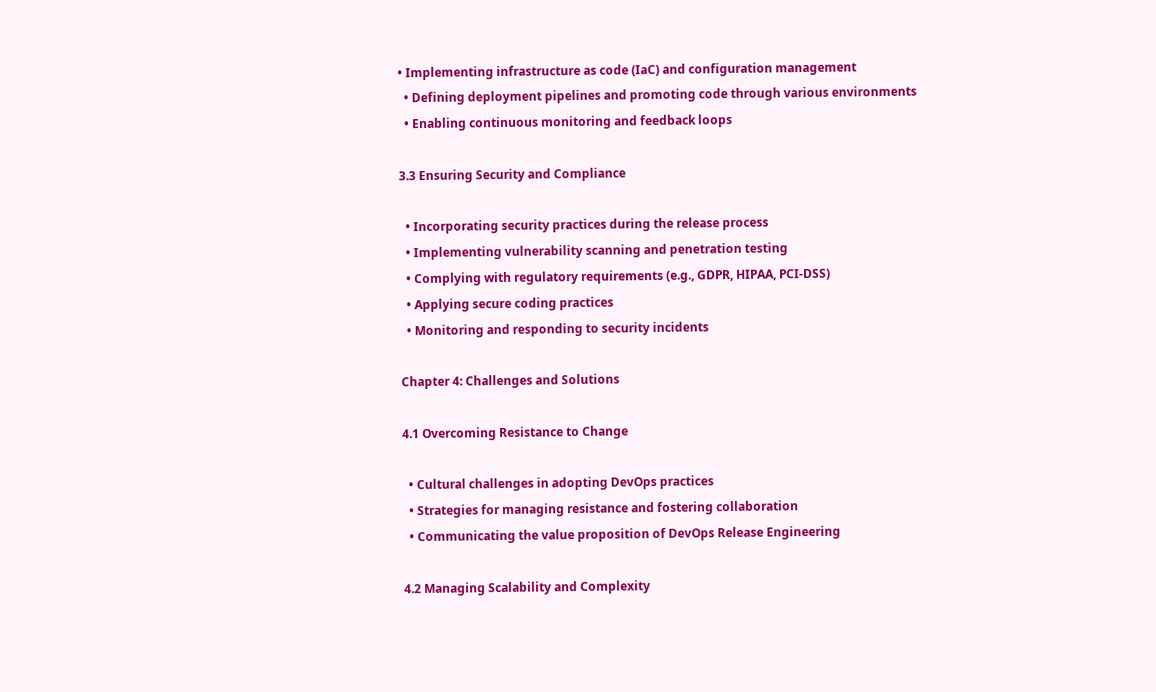• Implementing infrastructure as code (IaC) and configuration management
  • Defining deployment pipelines and promoting code through various environments
  • Enabling continuous monitoring and feedback loops

3.3 Ensuring Security and Compliance

  • Incorporating security practices during the release process
  • Implementing vulnerability scanning and penetration testing
  • Complying with regulatory requirements (e.g., GDPR, HIPAA, PCI-DSS)
  • Applying secure coding practices
  • Monitoring and responding to security incidents

Chapter 4: Challenges and Solutions

4.1 Overcoming Resistance to Change

  • Cultural challenges in adopting DevOps practices
  • Strategies for managing resistance and fostering collaboration
  • Communicating the value proposition of DevOps Release Engineering

4.2 Managing Scalability and Complexity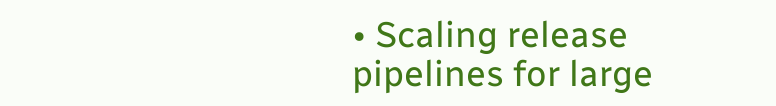• Scaling release pipelines for large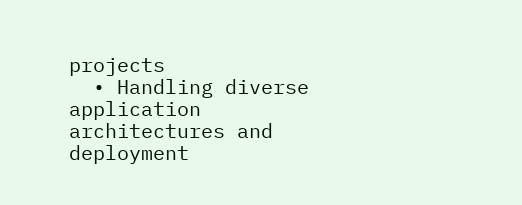projects
  • Handling diverse application architectures and deployment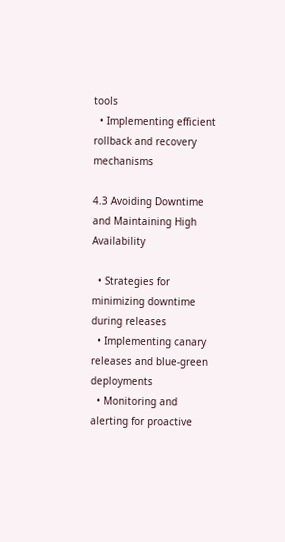tools
  • Implementing efficient rollback and recovery mechanisms

4.3 Avoiding Downtime and Maintaining High Availability

  • Strategies for minimizing downtime during releases
  • Implementing canary releases and blue-green deployments
  • Monitoring and alerting for proactive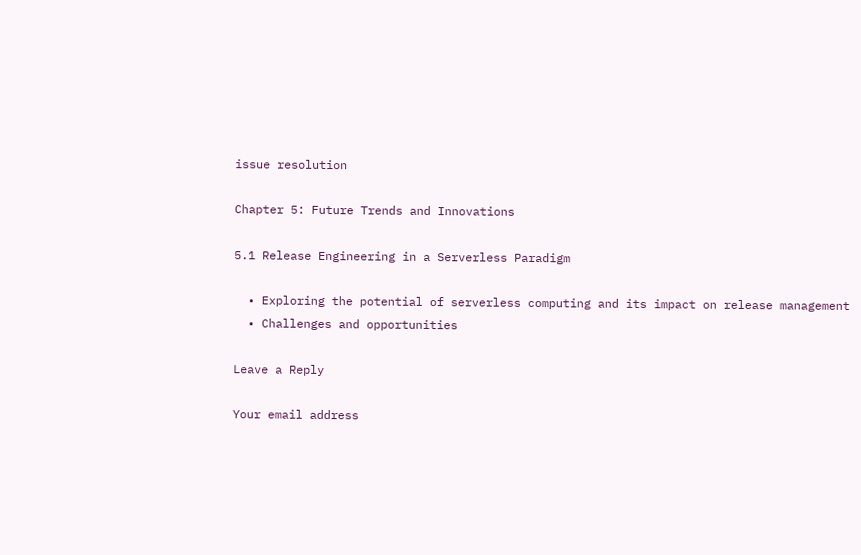issue resolution

Chapter 5: Future Trends and Innovations

5.1 Release Engineering in a Serverless Paradigm

  • Exploring the potential of serverless computing and its impact on release management
  • Challenges and opportunities

Leave a Reply

Your email address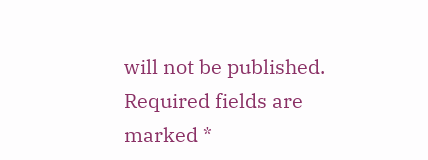will not be published. Required fields are marked *